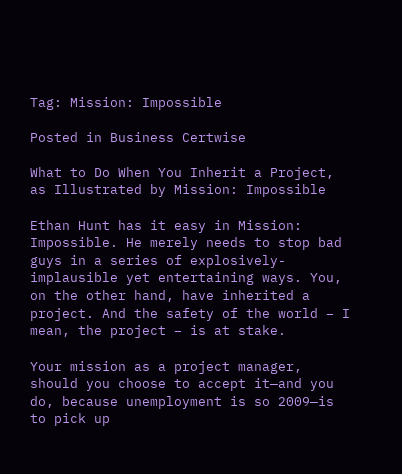Tag: Mission: Impossible

Posted in Business Certwise

What to Do When You Inherit a Project, as Illustrated by Mission: Impossible

Ethan Hunt has it easy in Mission: Impossible. He merely needs to stop bad guys in a series of explosively-implausible yet entertaining ways. You, on the other hand, have inherited a project. And the safety of the world – I mean, the project – is at stake.

Your mission as a project manager, should you choose to accept it—and you do, because unemployment is so 2009—is to pick up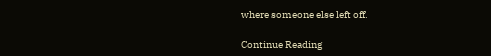where someone else left off.

Continue Reading